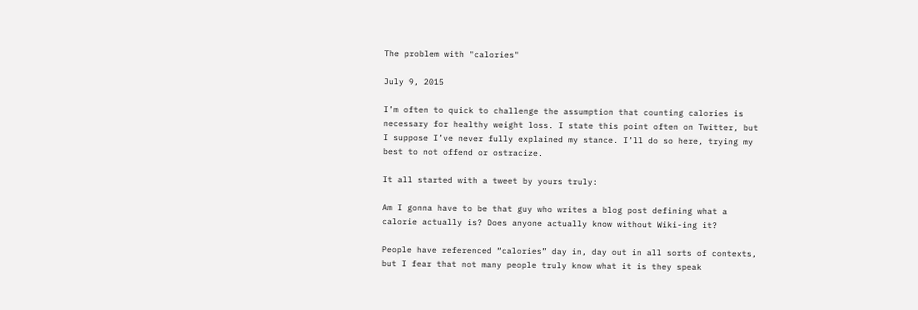The problem with "calories"

July 9, 2015

I’m often to quick to challenge the assumption that counting calories is necessary for healthy weight loss. I state this point often on Twitter, but I suppose I’ve never fully explained my stance. I’ll do so here, trying my best to not offend or ostracize.

It all started with a tweet by yours truly:

Am I gonna have to be that guy who writes a blog post defining what a calorie actually is? Does anyone actually know without Wiki-ing it?

People have referenced “calories” day in, day out in all sorts of contexts, but I fear that not many people truly know what it is they speak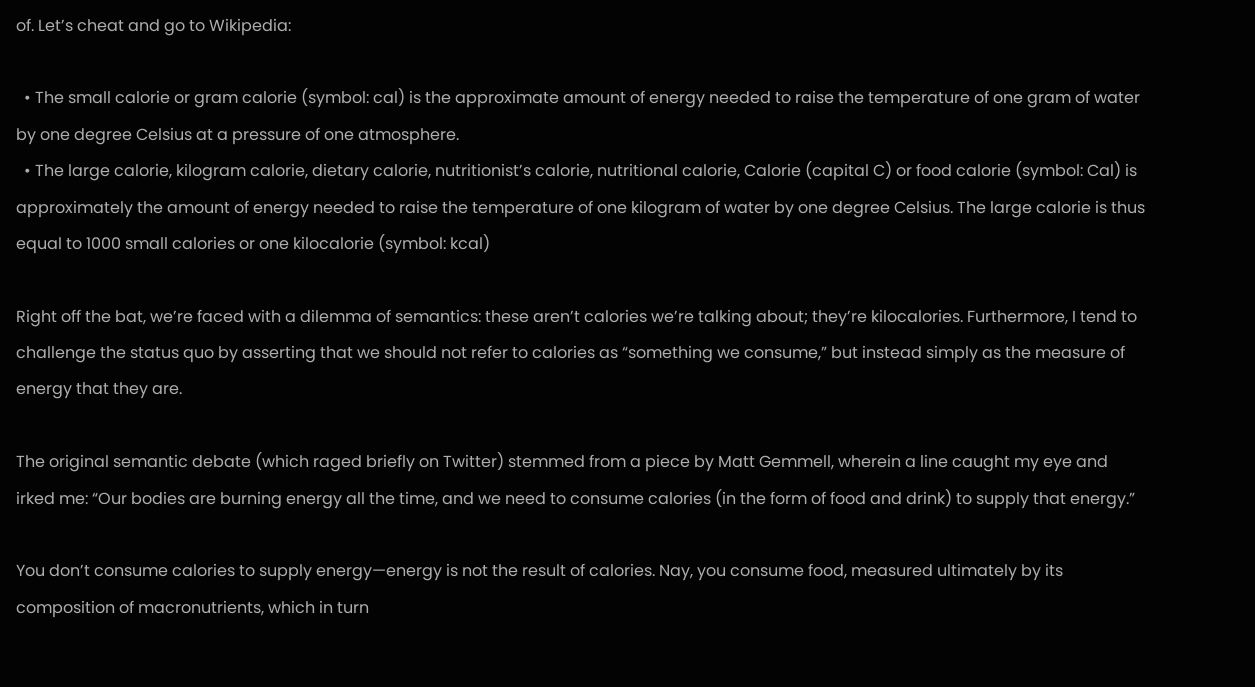of. Let’s cheat and go to Wikipedia:

  • The small calorie or gram calorie (symbol: cal) is the approximate amount of energy needed to raise the temperature of one gram of water by one degree Celsius at a pressure of one atmosphere.
  • The large calorie, kilogram calorie, dietary calorie, nutritionist’s calorie, nutritional calorie, Calorie (capital C) or food calorie (symbol: Cal) is approximately the amount of energy needed to raise the temperature of one kilogram of water by one degree Celsius. The large calorie is thus equal to 1000 small calories or one kilocalorie (symbol: kcal)

Right off the bat, we’re faced with a dilemma of semantics: these aren’t calories we’re talking about; they’re kilocalories. Furthermore, I tend to challenge the status quo by asserting that we should not refer to calories as “something we consume,” but instead simply as the measure of energy that they are.

The original semantic debate (which raged briefly on Twitter) stemmed from a piece by Matt Gemmell, wherein a line caught my eye and irked me: “Our bodies are burning energy all the time, and we need to consume calories (in the form of food and drink) to supply that energy.”

You don’t consume calories to supply energy—energy is not the result of calories. Nay, you consume food, measured ultimately by its composition of macronutrients, which in turn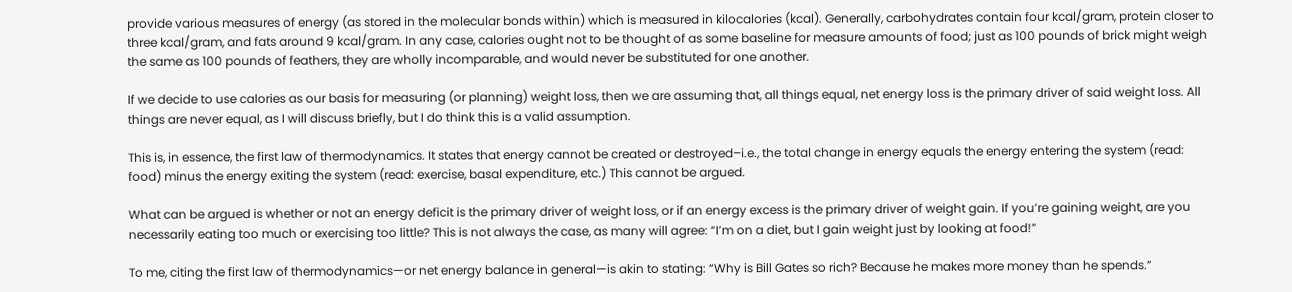provide various measures of energy (as stored in the molecular bonds within) which is measured in kilocalories (kcal). Generally, carbohydrates contain four kcal/gram, protein closer to three kcal/gram, and fats around 9 kcal/gram. In any case, calories ought not to be thought of as some baseline for measure amounts of food; just as 100 pounds of brick might weigh the same as 100 pounds of feathers, they are wholly incomparable, and would never be substituted for one another.

If we decide to use calories as our basis for measuring (or planning) weight loss, then we are assuming that, all things equal, net energy loss is the primary driver of said weight loss. All things are never equal, as I will discuss briefly, but I do think this is a valid assumption.

This is, in essence, the first law of thermodynamics. It states that energy cannot be created or destroyed–i.e., the total change in energy equals the energy entering the system (read: food) minus the energy exiting the system (read: exercise, basal expenditure, etc.) This cannot be argued.

What can be argued is whether or not an energy deficit is the primary driver of weight loss, or if an energy excess is the primary driver of weight gain. If you’re gaining weight, are you necessarily eating too much or exercising too little? This is not always the case, as many will agree: “I’m on a diet, but I gain weight just by looking at food!”

To me, citing the first law of thermodynamics—or net energy balance in general—is akin to stating: “Why is Bill Gates so rich? Because he makes more money than he spends.”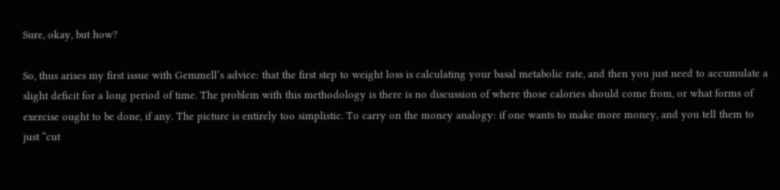Sure, okay, but how?

So, thus arises my first issue with Gemmell’s advice: that the first step to weight loss is calculating your basal metabolic rate, and then you just need to accumulate a slight deficit for a long period of time. The problem with this methodology is there is no discussion of where those calories should come from, or what forms of exercise ought to be done, if any. The picture is entirely too simplistic. To carry on the money analogy: if one wants to make more money, and you tell them to just “cut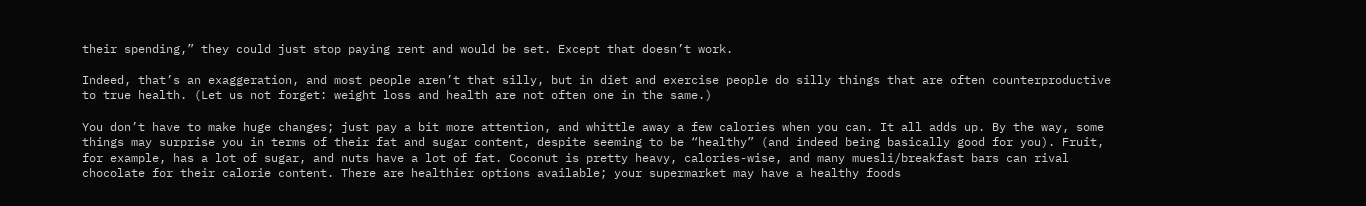their spending,” they could just stop paying rent and would be set. Except that doesn’t work.

Indeed, that’s an exaggeration, and most people aren’t that silly, but in diet and exercise people do silly things that are often counterproductive to true health. (Let us not forget: weight loss and health are not often one in the same.)

You don’t have to make huge changes; just pay a bit more attention, and whittle away a few calories when you can. It all adds up. By the way, some things may surprise you in terms of their fat and sugar content, despite seeming to be “healthy” (and indeed being basically good for you). Fruit, for example, has a lot of sugar, and nuts have a lot of fat. Coconut is pretty heavy, calories-wise, and many muesli/breakfast bars can rival chocolate for their calorie content. There are healthier options available; your supermarket may have a healthy foods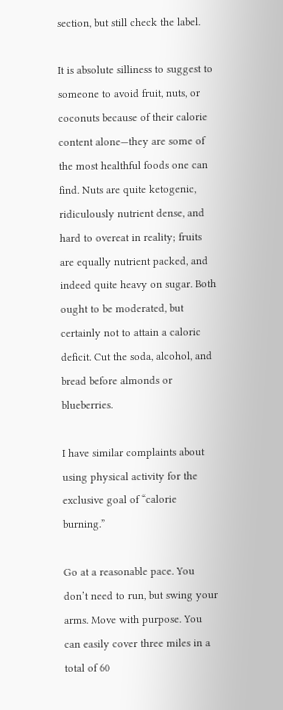section, but still check the label.

It is absolute silliness to suggest to someone to avoid fruit, nuts, or coconuts because of their calorie content alone—they are some of the most healthful foods one can find. Nuts are quite ketogenic, ridiculously nutrient dense, and hard to overeat in reality; fruits are equally nutrient packed, and indeed quite heavy on sugar. Both ought to be moderated, but certainly not to attain a caloric deficit. Cut the soda, alcohol, and bread before almonds or blueberries.

I have similar complaints about using physical activity for the exclusive goal of “calorie burning.”

Go at a reasonable pace. You don’t need to run, but swing your arms. Move with purpose. You can easily cover three miles in a total of 60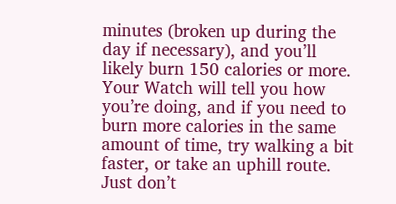minutes (broken up during the day if necessary), and you’ll likely burn 150 calories or more. Your Watch will tell you how you’re doing, and if you need to burn more calories in the same amount of time, try walking a bit faster, or take an uphill route. Just don’t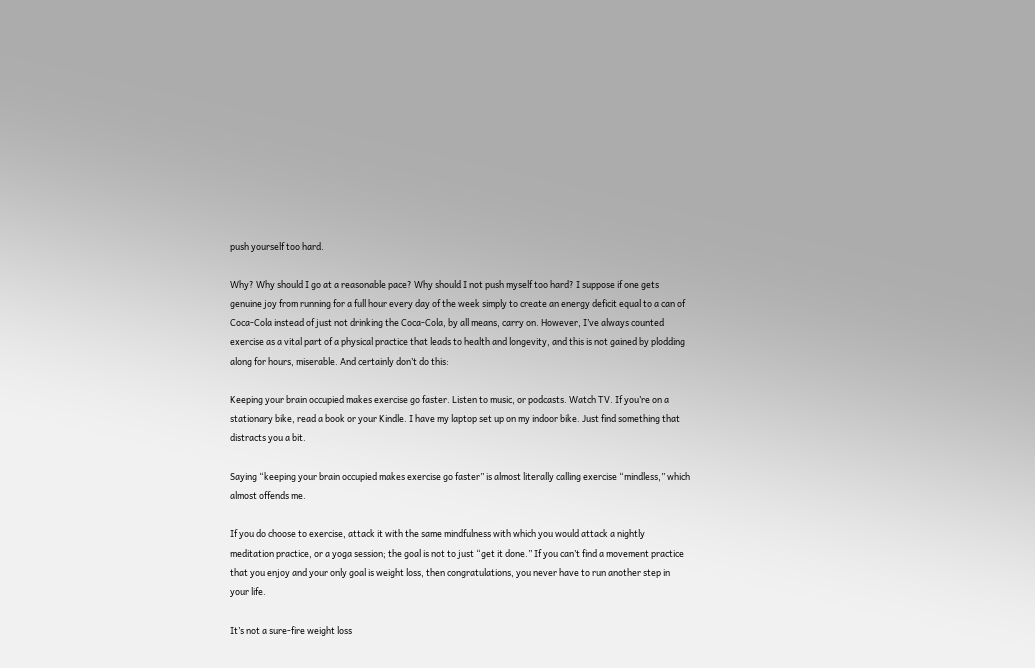push yourself too hard.

Why? Why should I go at a reasonable pace? Why should I not push myself too hard? I suppose if one gets genuine joy from running for a full hour every day of the week simply to create an energy deficit equal to a can of Coca-Cola instead of just not drinking the Coca-Cola, by all means, carry on. However, I’ve always counted exercise as a vital part of a physical practice that leads to health and longevity, and this is not gained by plodding along for hours, miserable. And certainly don’t do this:

Keeping your brain occupied makes exercise go faster. Listen to music, or podcasts. Watch TV. If you’re on a stationary bike, read a book or your Kindle. I have my laptop set up on my indoor bike. Just find something that distracts you a bit.

Saying “keeping your brain occupied makes exercise go faster” is almost literally calling exercise “mindless,” which almost offends me.

If you do choose to exercise, attack it with the same mindfulness with which you would attack a nightly meditation practice, or a yoga session; the goal is not to just “get it done.” If you can’t find a movement practice that you enjoy and your only goal is weight loss, then congratulations, you never have to run another step in your life.

It’s not a sure-fire weight loss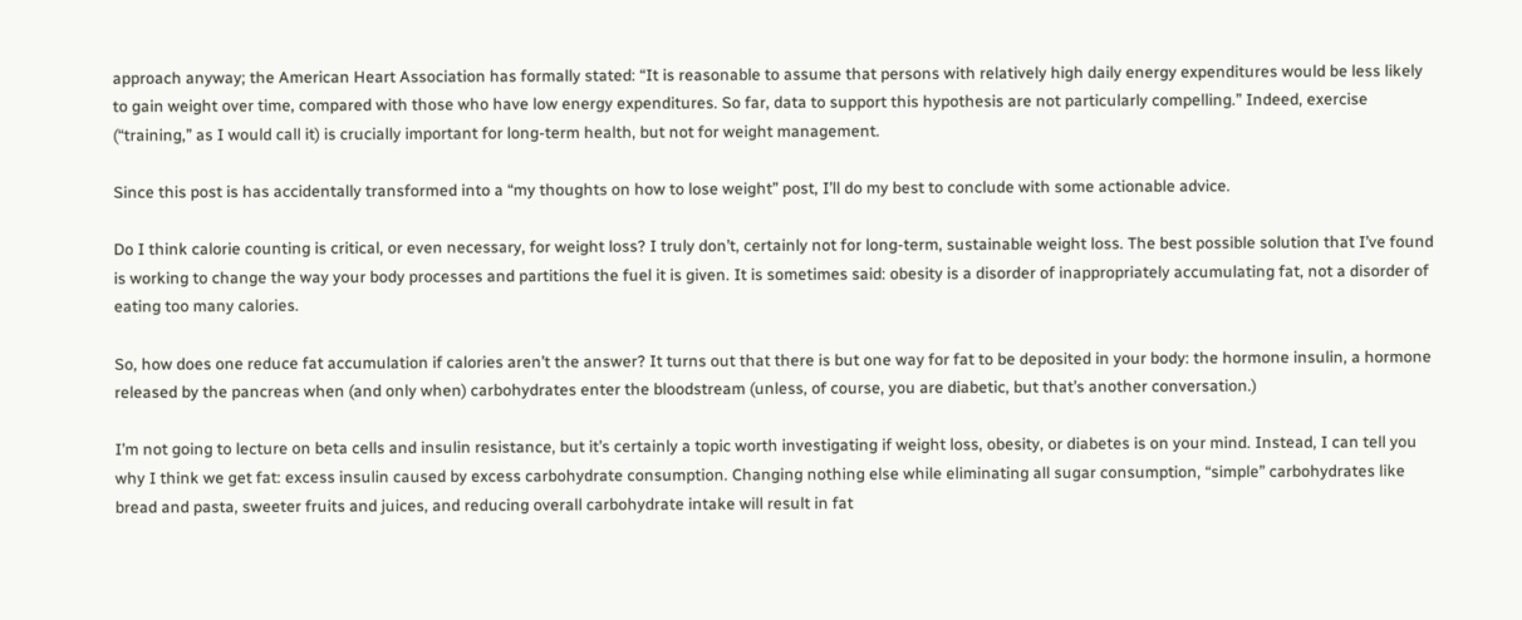approach anyway; the American Heart Association has formally stated: “It is reasonable to assume that persons with relatively high daily energy expenditures would be less likely to gain weight over time, compared with those who have low energy expenditures. So far, data to support this hypothesis are not particularly compelling.” Indeed, exercise (“training,” as I would call it) is crucially important for long-term health, but not for weight management.

Since this post is has accidentally transformed into a “my thoughts on how to lose weight” post, I’ll do my best to conclude with some actionable advice.

Do I think calorie counting is critical, or even necessary, for weight loss? I truly don’t, certainly not for long-term, sustainable weight loss. The best possible solution that I’ve found is working to change the way your body processes and partitions the fuel it is given. It is sometimes said: obesity is a disorder of inappropriately accumulating fat, not a disorder of eating too many calories.

So, how does one reduce fat accumulation if calories aren’t the answer? It turns out that there is but one way for fat to be deposited in your body: the hormone insulin, a hormone released by the pancreas when (and only when) carbohydrates enter the bloodstream (unless, of course, you are diabetic, but that’s another conversation.)

I’m not going to lecture on beta cells and insulin resistance, but it’s certainly a topic worth investigating if weight loss, obesity, or diabetes is on your mind. Instead, I can tell you why I think we get fat: excess insulin caused by excess carbohydrate consumption. Changing nothing else while eliminating all sugar consumption, “simple” carbohydrates like bread and pasta, sweeter fruits and juices, and reducing overall carbohydrate intake will result in fat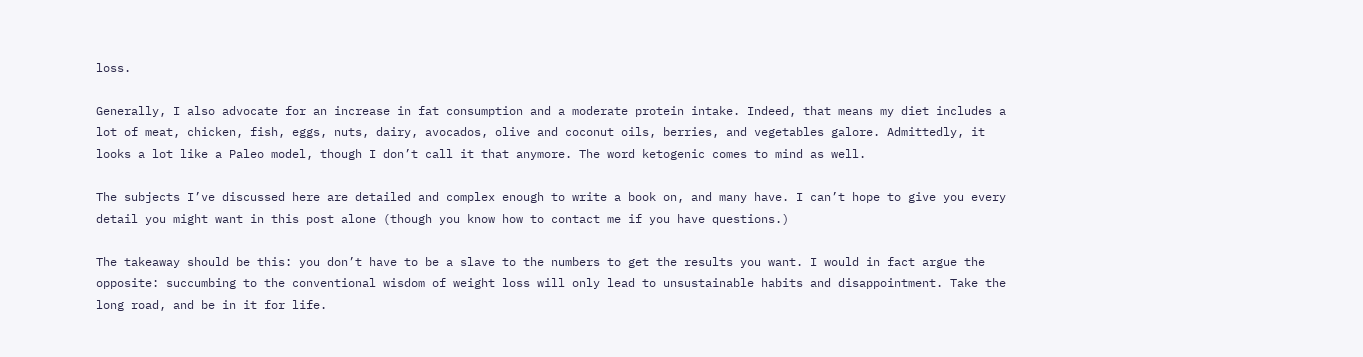loss.

Generally, I also advocate for an increase in fat consumption and a moderate protein intake. Indeed, that means my diet includes a lot of meat, chicken, fish, eggs, nuts, dairy, avocados, olive and coconut oils, berries, and vegetables galore. Admittedly, it looks a lot like a Paleo model, though I don’t call it that anymore. The word ketogenic comes to mind as well.

The subjects I’ve discussed here are detailed and complex enough to write a book on, and many have. I can’t hope to give you every detail you might want in this post alone (though you know how to contact me if you have questions.)

The takeaway should be this: you don’t have to be a slave to the numbers to get the results you want. I would in fact argue the opposite: succumbing to the conventional wisdom of weight loss will only lead to unsustainable habits and disappointment. Take the long road, and be in it for life.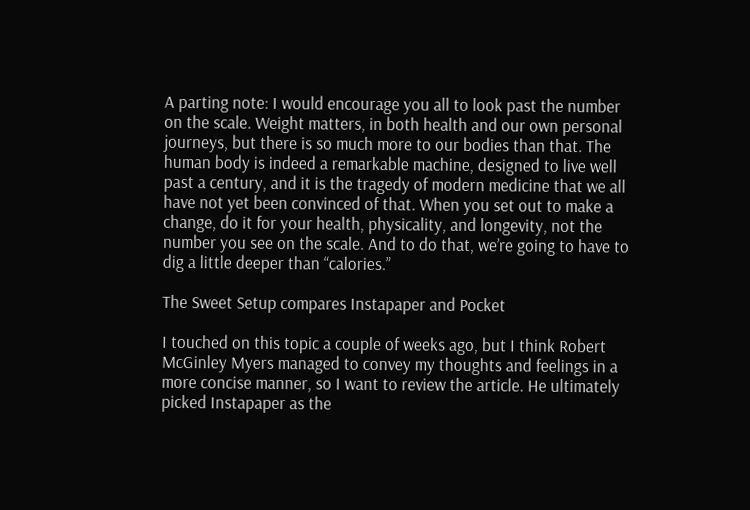A parting note: I would encourage you all to look past the number on the scale. Weight matters, in both health and our own personal journeys, but there is so much more to our bodies than that. The human body is indeed a remarkable machine, designed to live well past a century, and it is the tragedy of modern medicine that we all have not yet been convinced of that. When you set out to make a change, do it for your health, physicality, and longevity, not the number you see on the scale. And to do that, we’re going to have to dig a little deeper than “calories.”

The Sweet Setup compares Instapaper and Pocket

I touched on this topic a couple of weeks ago, but I think Robert McGinley Myers managed to convey my thoughts and feelings in a more concise manner, so I want to review the article. He ultimately picked Instapaper as the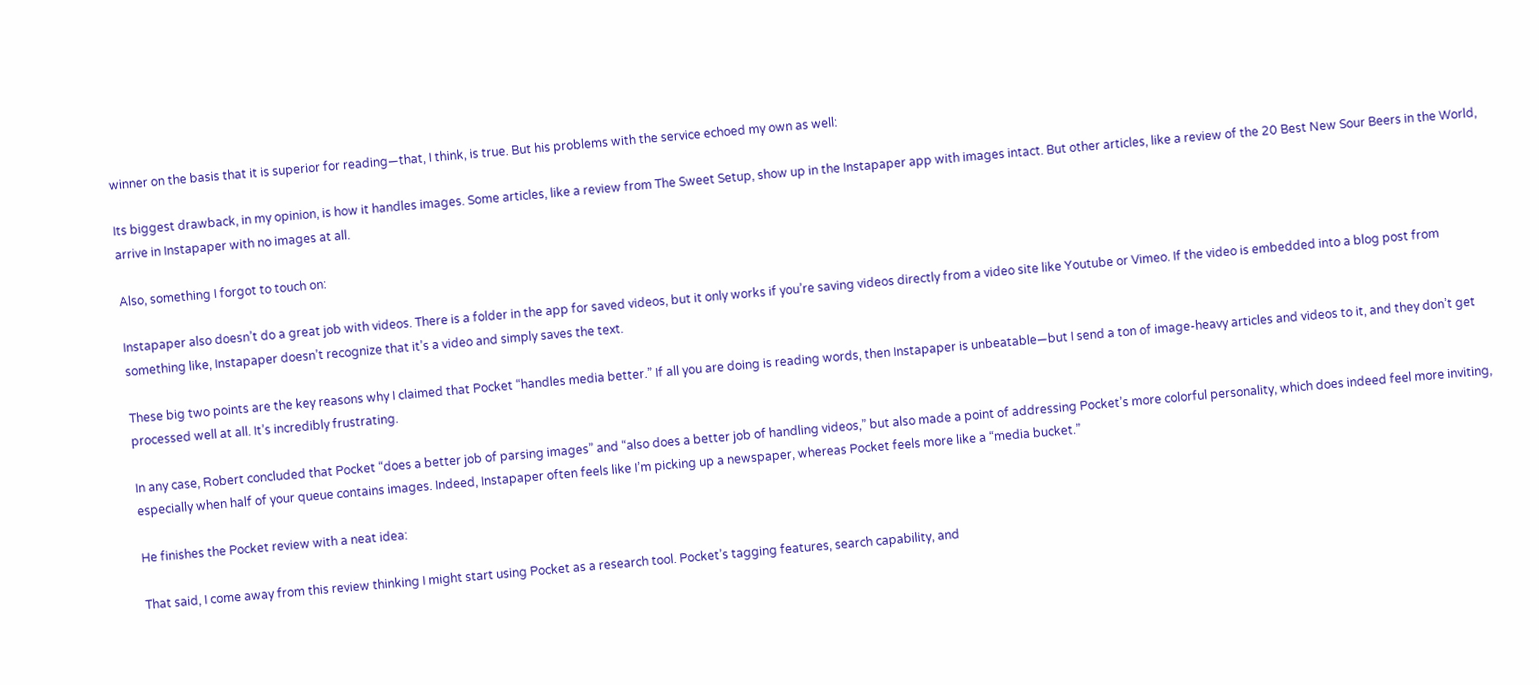winner on the basis that it is superior for reading—that, I think, is true. But his problems with the service echoed my own as well:

Its biggest drawback, in my opinion, is how it handles images. Some articles, like a review from The Sweet Setup, show up in the Instapaper app with images intact. But other articles, like a review of the 20 Best New Sour Beers in the World, arrive in Instapaper with no images at all.

Also, something I forgot to touch on:

Instapaper also doesn’t do a great job with videos. There is a folder in the app for saved videos, but it only works if you’re saving videos directly from a video site like Youtube or Vimeo. If the video is embedded into a blog post from something like, Instapaper doesn’t recognize that it’s a video and simply saves the text.

These big two points are the key reasons why I claimed that Pocket “handles media better.” If all you are doing is reading words, then Instapaper is unbeatable—but I send a ton of image-heavy articles and videos to it, and they don’t get processed well at all. It’s incredibly frustrating.

In any case, Robert concluded that Pocket “does a better job of parsing images” and “also does a better job of handling videos,” but also made a point of addressing Pocket’s more colorful personality, which does indeed feel more inviting, especially when half of your queue contains images. Indeed, Instapaper often feels like I’m picking up a newspaper, whereas Pocket feels more like a “media bucket.”

He finishes the Pocket review with a neat idea:

That said, I come away from this review thinking I might start using Pocket as a research tool. Pocket’s tagging features, search capability, and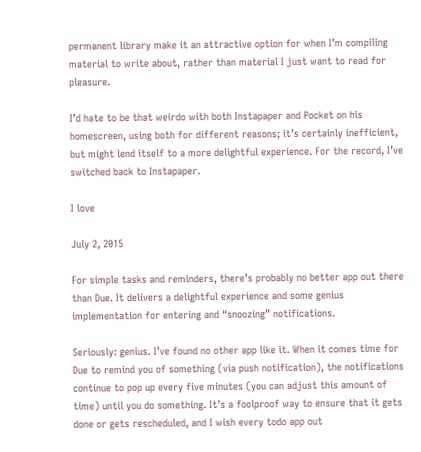permanent library make it an attractive option for when I’m compiling material to write about, rather than material I just want to read for pleasure.

I’d hate to be that weirdo with both Instapaper and Pocket on his homescreen, using both for different reasons; it’s certainly inefficient, but might lend itself to a more delightful experience. For the record, I’ve switched back to Instapaper.

I love

July 2, 2015

For simple tasks and reminders, there’s probably no better app out there than Due. It delivers a delightful experience and some genius implementation for entering and “snoozing” notifications.

Seriously: genius. I’ve found no other app like it. When it comes time for Due to remind you of something (via push notification), the notifications continue to pop up every five minutes (you can adjust this amount of time) until you do something. It’s a foolproof way to ensure that it gets done or gets rescheduled, and I wish every todo app out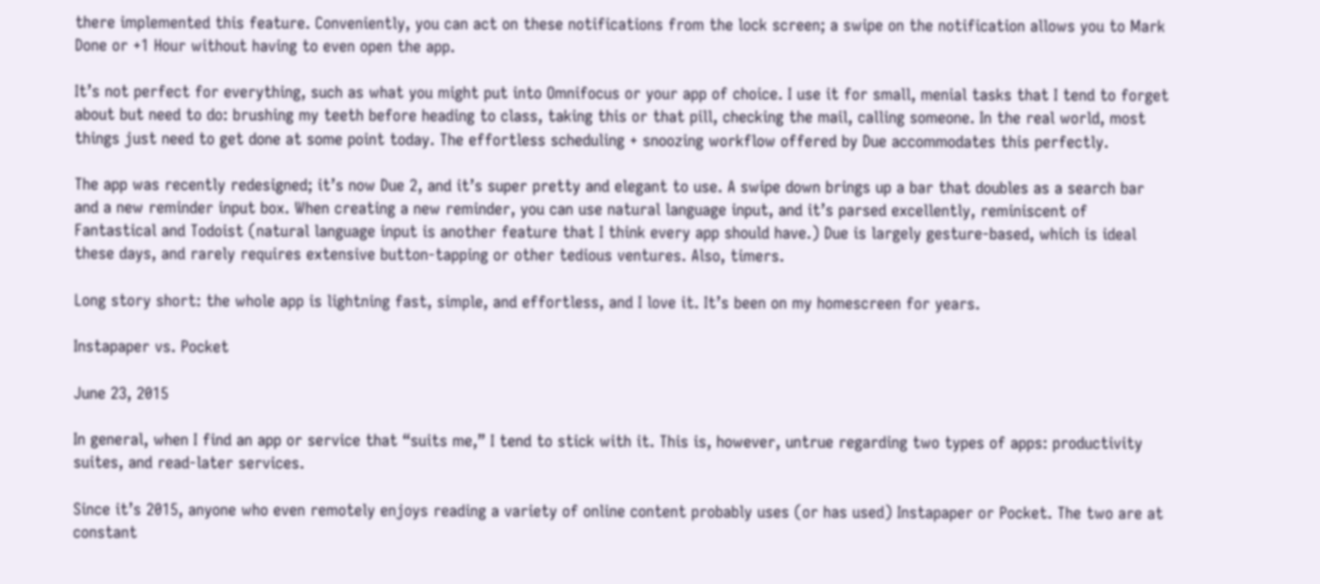there implemented this feature. Conveniently, you can act on these notifications from the lock screen; a swipe on the notification allows you to Mark Done or +1 Hour without having to even open the app.

It’s not perfect for everything, such as what you might put into Omnifocus or your app of choice. I use it for small, menial tasks that I tend to forget about but need to do: brushing my teeth before heading to class, taking this or that pill, checking the mail, calling someone. In the real world, most things just need to get done at some point today. The effortless scheduling + snoozing workflow offered by Due accommodates this perfectly.

The app was recently redesigned; it’s now Due 2, and it’s super pretty and elegant to use. A swipe down brings up a bar that doubles as a search bar and a new reminder input box. When creating a new reminder, you can use natural language input, and it’s parsed excellently, reminiscent of Fantastical and Todoist (natural language input is another feature that I think every app should have.) Due is largely gesture-based, which is ideal these days, and rarely requires extensive button-tapping or other tedious ventures. Also, timers.

Long story short: the whole app is lightning fast, simple, and effortless, and I love it. It’s been on my homescreen for years.

Instapaper vs. Pocket

June 23, 2015

In general, when I find an app or service that “suits me,” I tend to stick with it. This is, however, untrue regarding two types of apps: productivity suites, and read-later services.

Since it’s 2015, anyone who even remotely enjoys reading a variety of online content probably uses (or has used) Instapaper or Pocket. The two are at constant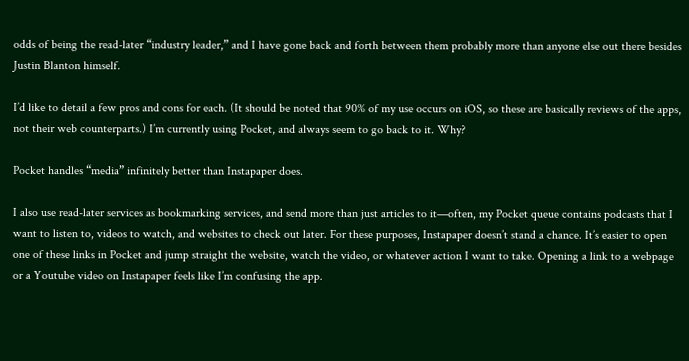odds of being the read-later “industry leader,” and I have gone back and forth between them probably more than anyone else out there besides Justin Blanton himself.

I’d like to detail a few pros and cons for each. (It should be noted that 90% of my use occurs on iOS, so these are basically reviews of the apps, not their web counterparts.) I’m currently using Pocket, and always seem to go back to it. Why?

Pocket handles “media” infinitely better than Instapaper does.

I also use read-later services as bookmarking services, and send more than just articles to it—often, my Pocket queue contains podcasts that I want to listen to, videos to watch, and websites to check out later. For these purposes, Instapaper doesn’t stand a chance. It’s easier to open one of these links in Pocket and jump straight the website, watch the video, or whatever action I want to take. Opening a link to a webpage or a Youtube video on Instapaper feels like I’m confusing the app.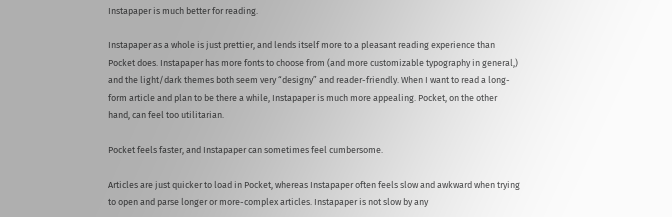Instapaper is much better for reading.

Instapaper as a whole is just prettier, and lends itself more to a pleasant reading experience than Pocket does. Instapaper has more fonts to choose from (and more customizable typography in general,) and the light/dark themes both seem very “designy” and reader-friendly. When I want to read a long-form article and plan to be there a while, Instapaper is much more appealing. Pocket, on the other hand, can feel too utilitarian.

Pocket feels faster, and Instapaper can sometimes feel cumbersome.

Articles are just quicker to load in Pocket, whereas Instapaper often feels slow and awkward when trying to open and parse longer or more-complex articles. Instapaper is not slow by any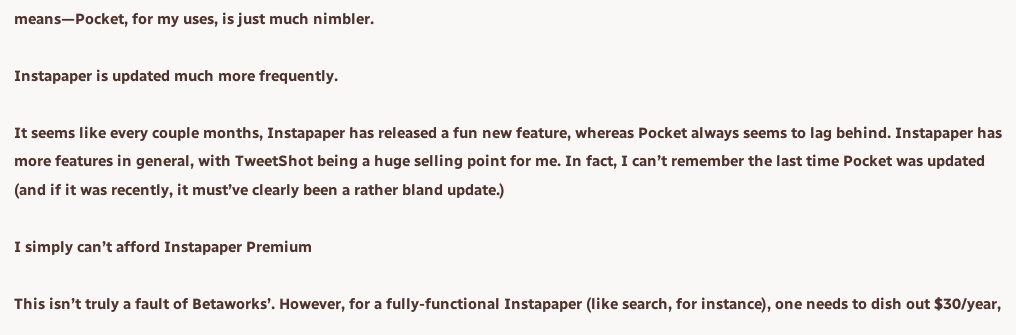means—Pocket, for my uses, is just much nimbler.

Instapaper is updated much more frequently.

It seems like every couple months, Instapaper has released a fun new feature, whereas Pocket always seems to lag behind. Instapaper has more features in general, with TweetShot being a huge selling point for me. In fact, I can’t remember the last time Pocket was updated (and if it was recently, it must’ve clearly been a rather bland update.)

I simply can’t afford Instapaper Premium

This isn’t truly a fault of Betaworks’. However, for a fully-functional Instapaper (like search, for instance), one needs to dish out $30/year,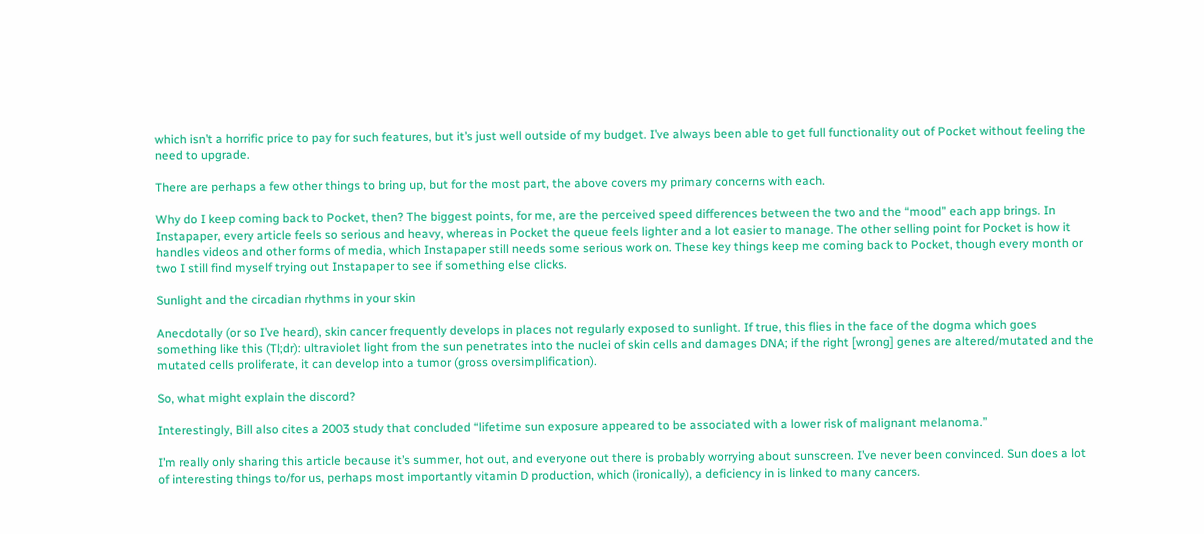which isn’t a horrific price to pay for such features, but it’s just well outside of my budget. I’ve always been able to get full functionality out of Pocket without feeling the need to upgrade.

There are perhaps a few other things to bring up, but for the most part, the above covers my primary concerns with each.

Why do I keep coming back to Pocket, then? The biggest points, for me, are the perceived speed differences between the two and the “mood” each app brings. In Instapaper, every article feels so serious and heavy, whereas in Pocket the queue feels lighter and a lot easier to manage. The other selling point for Pocket is how it handles videos and other forms of media, which Instapaper still needs some serious work on. These key things keep me coming back to Pocket, though every month or two I still find myself trying out Instapaper to see if something else clicks.

Sunlight and the circadian rhythms in your skin

Anecdotally (or so I’ve heard), skin cancer frequently develops in places not regularly exposed to sunlight. If true, this flies in the face of the dogma which goes something like this (Tl;dr): ultraviolet light from the sun penetrates into the nuclei of skin cells and damages DNA; if the right [wrong] genes are altered/mutated and the mutated cells proliferate, it can develop into a tumor (gross oversimplification).

So, what might explain the discord?

Interestingly, Bill also cites a 2003 study that concluded “lifetime sun exposure appeared to be associated with a lower risk of malignant melanoma.”

I’m really only sharing this article because it’s summer, hot out, and everyone out there is probably worrying about sunscreen. I’ve never been convinced. Sun does a lot of interesting things to/for us, perhaps most importantly vitamin D production, which (ironically), a deficiency in is linked to many cancers.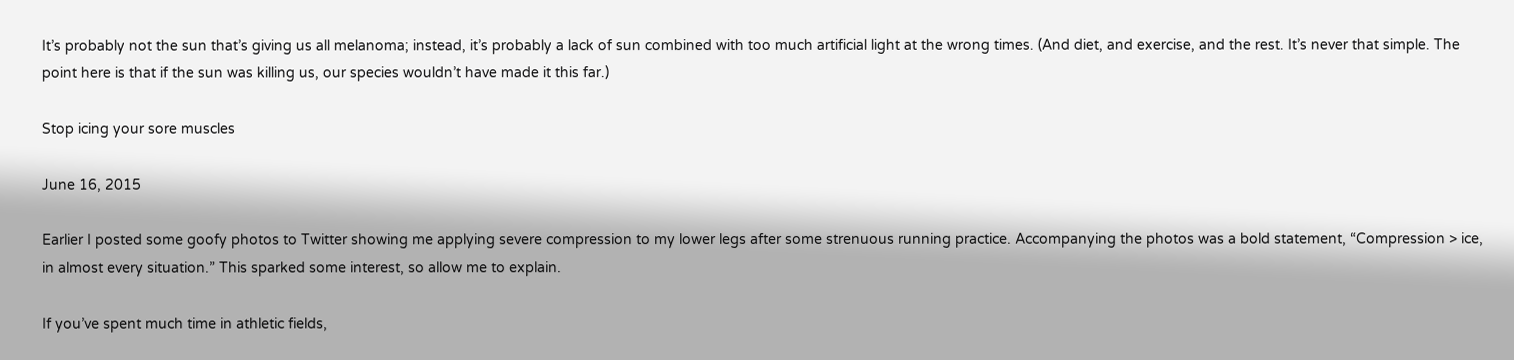It’s probably not the sun that’s giving us all melanoma; instead, it’s probably a lack of sun combined with too much artificial light at the wrong times. (And diet, and exercise, and the rest. It’s never that simple. The point here is that if the sun was killing us, our species wouldn’t have made it this far.)

Stop icing your sore muscles

June 16, 2015

Earlier I posted some goofy photos to Twitter showing me applying severe compression to my lower legs after some strenuous running practice. Accompanying the photos was a bold statement, “Compression > ice, in almost every situation.” This sparked some interest, so allow me to explain.

If you’ve spent much time in athletic fields,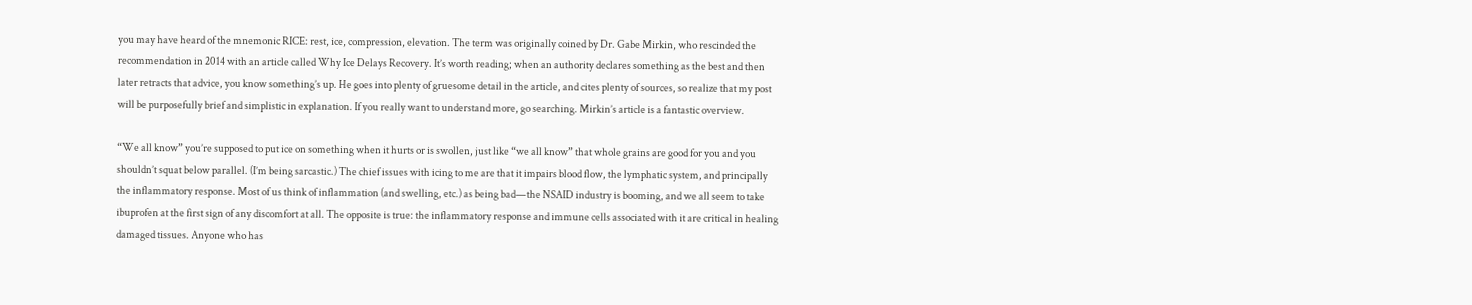you may have heard of the mnemonic RICE: rest, ice, compression, elevation. The term was originally coined by Dr. Gabe Mirkin, who rescinded the recommendation in 2014 with an article called Why Ice Delays Recovery. It’s worth reading; when an authority declares something as the best and then later retracts that advice, you know something’s up. He goes into plenty of gruesome detail in the article, and cites plenty of sources, so realize that my post will be purposefully brief and simplistic in explanation. If you really want to understand more, go searching. Mirkin’s article is a fantastic overview.

“We all know” you’re supposed to put ice on something when it hurts or is swollen, just like “we all know” that whole grains are good for you and you shouldn’t squat below parallel. (I’m being sarcastic.) The chief issues with icing to me are that it impairs blood flow, the lymphatic system, and principally the inflammatory response. Most of us think of inflammation (and swelling, etc.) as being bad—the NSAID industry is booming, and we all seem to take ibuprofen at the first sign of any discomfort at all. The opposite is true: the inflammatory response and immune cells associated with it are critical in healing damaged tissues. Anyone who has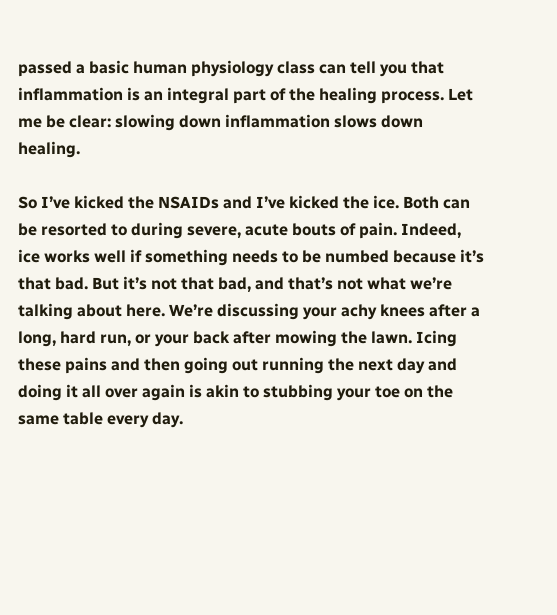passed a basic human physiology class can tell you that inflammation is an integral part of the healing process. Let me be clear: slowing down inflammation slows down healing.

So I’ve kicked the NSAIDs and I’ve kicked the ice. Both can be resorted to during severe, acute bouts of pain. Indeed, ice works well if something needs to be numbed because it’s that bad. But it’s not that bad, and that’s not what we’re talking about here. We’re discussing your achy knees after a long, hard run, or your back after mowing the lawn. Icing these pains and then going out running the next day and doing it all over again is akin to stubbing your toe on the same table every day.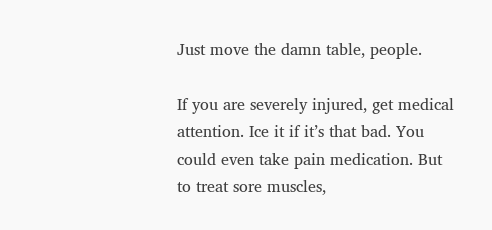Just move the damn table, people.

If you are severely injured, get medical attention. Ice it if it’s that bad. You could even take pain medication. But to treat sore muscles,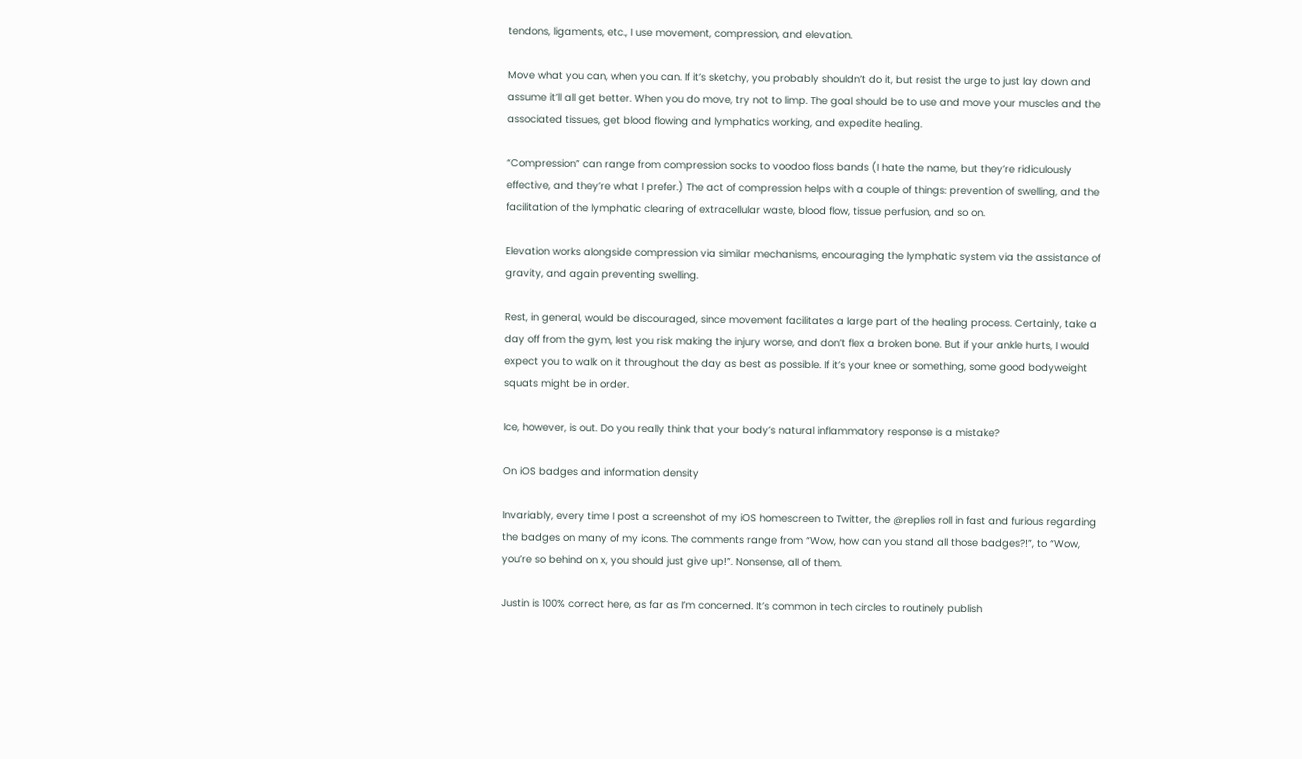tendons, ligaments, etc., I use movement, compression, and elevation.

Move what you can, when you can. If it’s sketchy, you probably shouldn’t do it, but resist the urge to just lay down and assume it’ll all get better. When you do move, try not to limp. The goal should be to use and move your muscles and the associated tissues, get blood flowing and lymphatics working, and expedite healing.

“Compression” can range from compression socks to voodoo floss bands (I hate the name, but they’re ridiculously effective, and they’re what I prefer.) The act of compression helps with a couple of things: prevention of swelling, and the facilitation of the lymphatic clearing of extracellular waste, blood flow, tissue perfusion, and so on.

Elevation works alongside compression via similar mechanisms, encouraging the lymphatic system via the assistance of gravity, and again preventing swelling.

Rest, in general, would be discouraged, since movement facilitates a large part of the healing process. Certainly, take a day off from the gym, lest you risk making the injury worse, and don’t flex a broken bone. But if your ankle hurts, I would expect you to walk on it throughout the day as best as possible. If it’s your knee or something, some good bodyweight squats might be in order.

Ice, however, is out. Do you really think that your body’s natural inflammatory response is a mistake?

On iOS badges and information density

Invariably, every time I post a screenshot of my iOS homescreen to Twitter, the @replies roll in fast and furious regarding the badges on many of my icons. The comments range from “Wow, how can you stand all those badges?!”, to “Wow, you’re so behind on x, you should just give up!”. Nonsense, all of them.

Justin is 100% correct here, as far as I’m concerned. It’s common in tech circles to routinely publish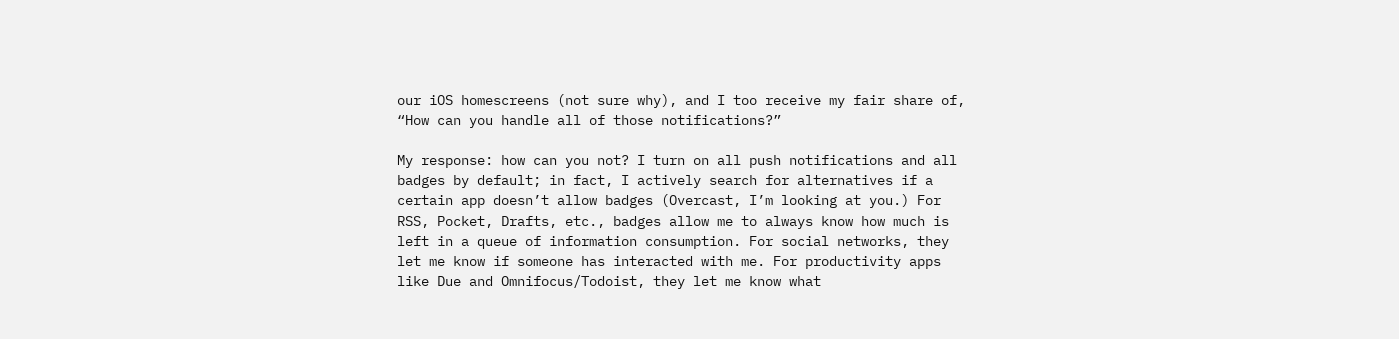our iOS homescreens (not sure why), and I too receive my fair share of, “How can you handle all of those notifications?”

My response: how can you not? I turn on all push notifications and all badges by default; in fact, I actively search for alternatives if a certain app doesn’t allow badges (Overcast, I’m looking at you.) For RSS, Pocket, Drafts, etc., badges allow me to always know how much is left in a queue of information consumption. For social networks, they let me know if someone has interacted with me. For productivity apps like Due and Omnifocus/Todoist, they let me know what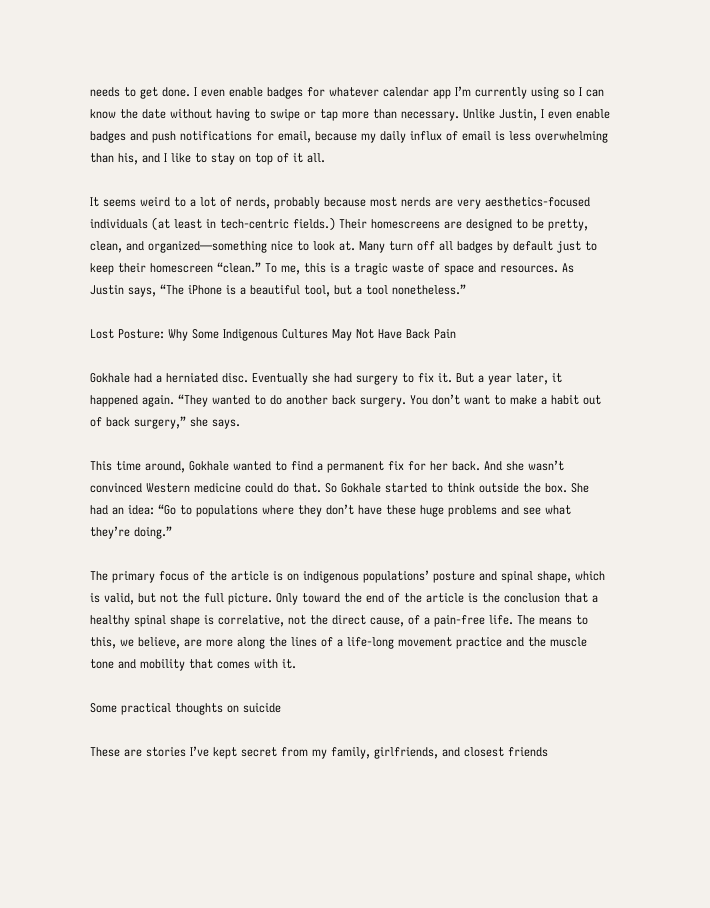needs to get done. I even enable badges for whatever calendar app I’m currently using so I can know the date without having to swipe or tap more than necessary. Unlike Justin, I even enable badges and push notifications for email, because my daily influx of email is less overwhelming than his, and I like to stay on top of it all.

It seems weird to a lot of nerds, probably because most nerds are very aesthetics-focused individuals (at least in tech-centric fields.) Their homescreens are designed to be pretty, clean, and organized—something nice to look at. Many turn off all badges by default just to keep their homescreen “clean.” To me, this is a tragic waste of space and resources. As Justin says, “The iPhone is a beautiful tool, but a tool nonetheless.”

Lost Posture: Why Some Indigenous Cultures May Not Have Back Pain

Gokhale had a herniated disc. Eventually she had surgery to fix it. But a year later, it happened again. “They wanted to do another back surgery. You don’t want to make a habit out of back surgery,” she says.

This time around, Gokhale wanted to find a permanent fix for her back. And she wasn’t convinced Western medicine could do that. So Gokhale started to think outside the box. She had an idea: “Go to populations where they don’t have these huge problems and see what they’re doing.”

The primary focus of the article is on indigenous populations’ posture and spinal shape, which is valid, but not the full picture. Only toward the end of the article is the conclusion that a healthy spinal shape is correlative, not the direct cause, of a pain-free life. The means to this, we believe, are more along the lines of a life-long movement practice and the muscle tone and mobility that comes with it.

Some practical thoughts on suicide

These are stories I’ve kept secret from my family, girlfriends, and closest friends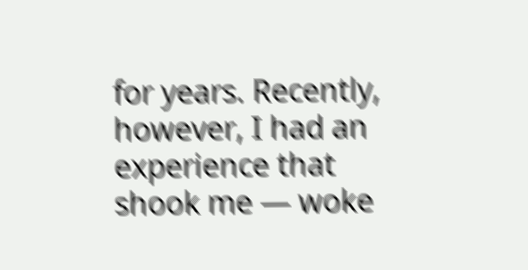for years. Recently, however, I had an experience that shook me — woke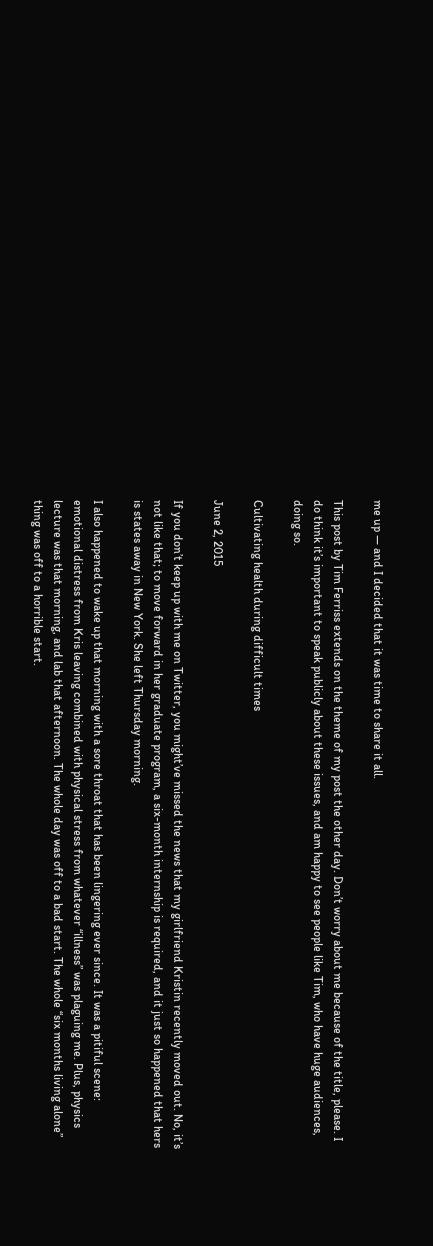me up — and I decided that it was time to share it all.

This post by Tim Ferriss extends on the theme of my post the other day. Don’t worry about me because of the title, please. I do think it’s important to speak publicly about these issues, and am happy to see people like Tim, who have huge audiences, doing so.

Cultivating health during difficult times

June 2, 2015

If you don’t keep up with me on Twitter, you might’ve missed the news that my girlfriend Kristin recently moved out. No, it’s not like that; to move forward in her graduate program, a six-month internship is required, and it just so happened that hers is states away in New York. She left Thursday morning.

I also happened to wake up that morning with a sore throat that has been lingering ever since. It was a pitiful scene: emotional distress from Kris leaving combined with physical stress from whatever “illness” was plaguing me. Plus, physics lecture was that morning, and lab that afternoon. The whole day was off to a bad start. The whole “six months living alone” thing was off to a horrible start.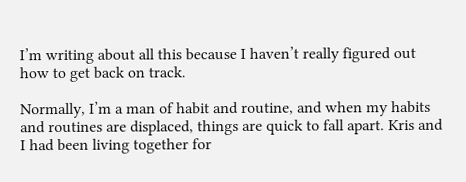I’m writing about all this because I haven’t really figured out how to get back on track.

Normally, I’m a man of habit and routine, and when my habits and routines are displaced, things are quick to fall apart. Kris and I had been living together for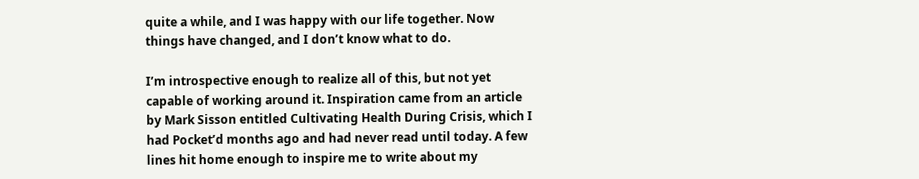quite a while, and I was happy with our life together. Now things have changed, and I don’t know what to do.

I’m introspective enough to realize all of this, but not yet capable of working around it. Inspiration came from an article by Mark Sisson entitled Cultivating Health During Crisis, which I had Pocket’d months ago and had never read until today. A few lines hit home enough to inspire me to write about my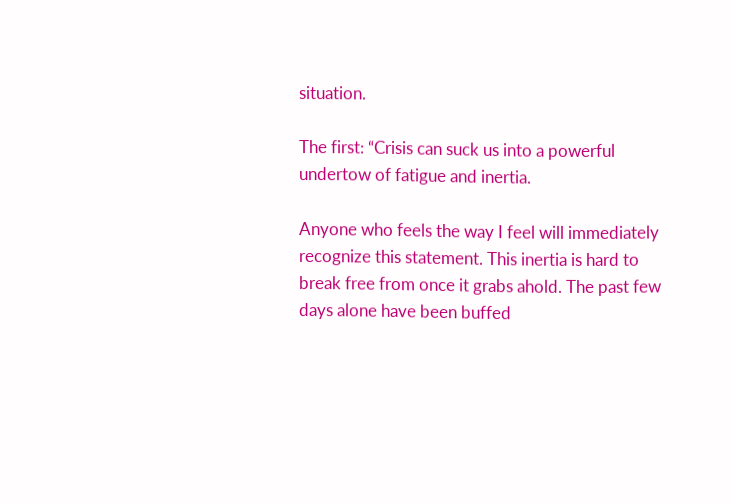situation.

The first: “Crisis can suck us into a powerful undertow of fatigue and inertia.

Anyone who feels the way I feel will immediately recognize this statement. This inertia is hard to break free from once it grabs ahold. The past few days alone have been buffed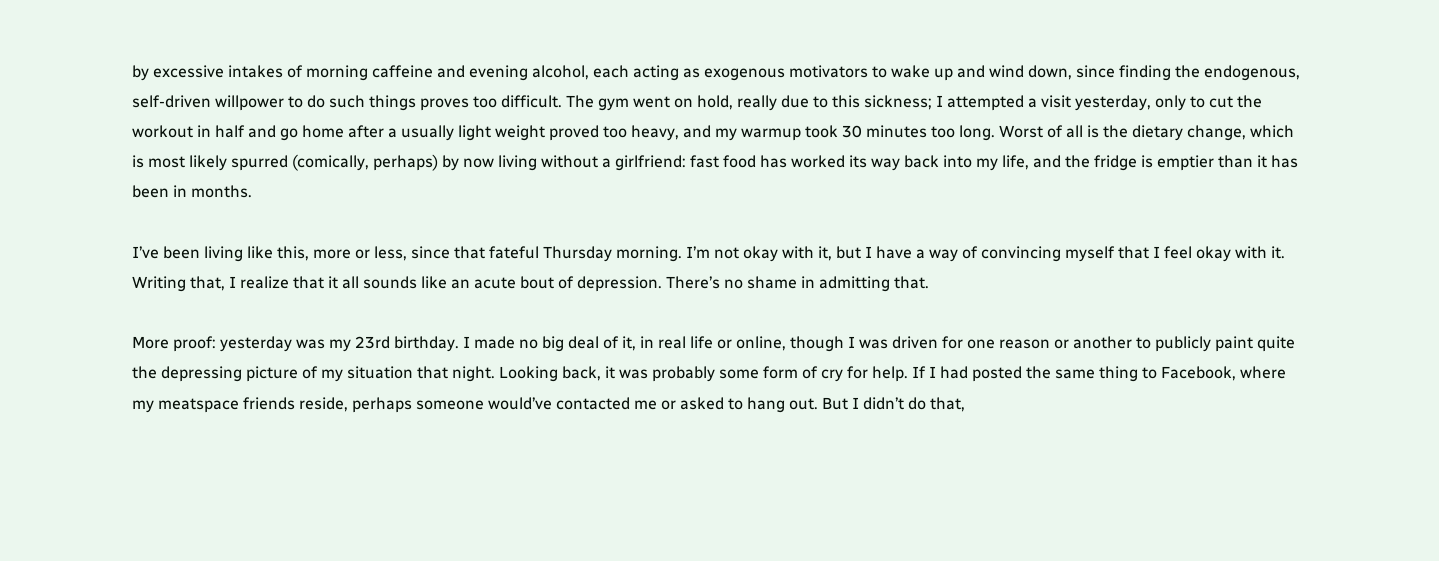by excessive intakes of morning caffeine and evening alcohol, each acting as exogenous motivators to wake up and wind down, since finding the endogenous, self-driven willpower to do such things proves too difficult. The gym went on hold, really due to this sickness; I attempted a visit yesterday, only to cut the workout in half and go home after a usually light weight proved too heavy, and my warmup took 30 minutes too long. Worst of all is the dietary change, which is most likely spurred (comically, perhaps) by now living without a girlfriend: fast food has worked its way back into my life, and the fridge is emptier than it has been in months.

I’ve been living like this, more or less, since that fateful Thursday morning. I’m not okay with it, but I have a way of convincing myself that I feel okay with it. Writing that, I realize that it all sounds like an acute bout of depression. There’s no shame in admitting that.

More proof: yesterday was my 23rd birthday. I made no big deal of it, in real life or online, though I was driven for one reason or another to publicly paint quite the depressing picture of my situation that night. Looking back, it was probably some form of cry for help. If I had posted the same thing to Facebook, where my meatspace friends reside, perhaps someone would’ve contacted me or asked to hang out. But I didn’t do that,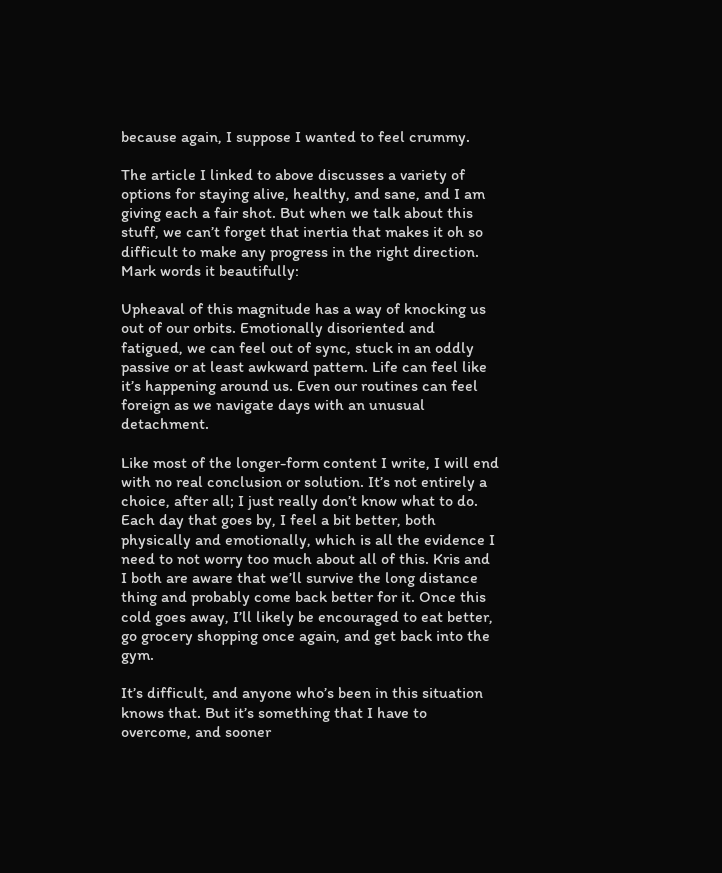because again, I suppose I wanted to feel crummy.

The article I linked to above discusses a variety of options for staying alive, healthy, and sane, and I am giving each a fair shot. But when we talk about this stuff, we can’t forget that inertia that makes it oh so difficult to make any progress in the right direction. Mark words it beautifully:

Upheaval of this magnitude has a way of knocking us out of our orbits. Emotionally disoriented and fatigued, we can feel out of sync, stuck in an oddly passive or at least awkward pattern. Life can feel like it’s happening around us. Even our routines can feel foreign as we navigate days with an unusual detachment.

Like most of the longer-form content I write, I will end with no real conclusion or solution. It’s not entirely a choice, after all; I just really don’t know what to do. Each day that goes by, I feel a bit better, both physically and emotionally, which is all the evidence I need to not worry too much about all of this. Kris and I both are aware that we’ll survive the long distance thing and probably come back better for it. Once this cold goes away, I’ll likely be encouraged to eat better, go grocery shopping once again, and get back into the gym.

It’s difficult, and anyone who’s been in this situation knows that. But it’s something that I have to overcome, and sooner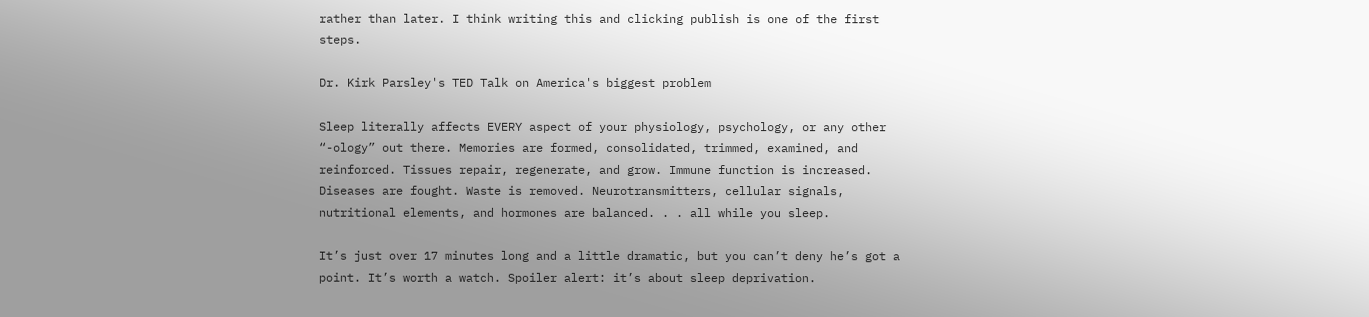rather than later. I think writing this and clicking publish is one of the first steps.

Dr. Kirk Parsley's TED Talk on America's biggest problem

Sleep literally affects EVERY aspect of your physiology, psychology, or any other “-ology” out there. Memories are formed, consolidated, trimmed, examined, and reinforced. Tissues repair, regenerate, and grow. Immune function is increased. Diseases are fought. Waste is removed. Neurotransmitters, cellular signals, nutritional elements, and hormones are balanced. . . all while you sleep.

It’s just over 17 minutes long and a little dramatic, but you can’t deny he’s got a point. It’s worth a watch. Spoiler alert: it’s about sleep deprivation.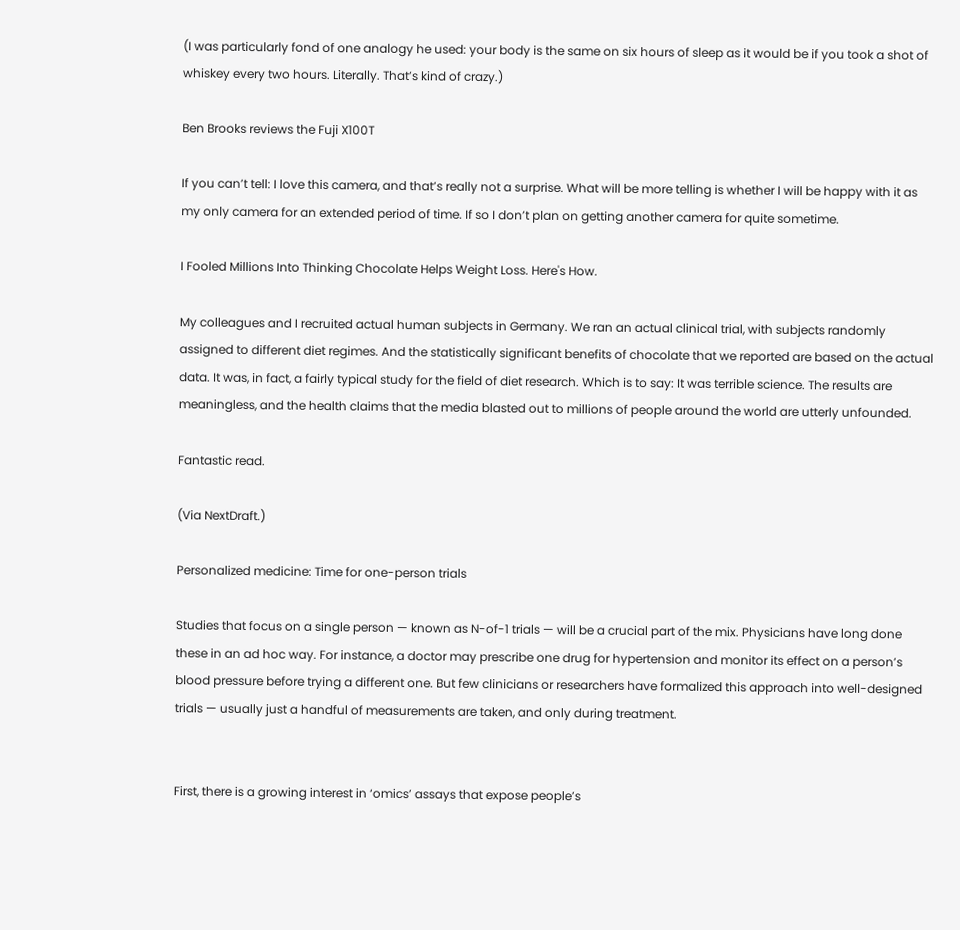(I was particularly fond of one analogy he used: your body is the same on six hours of sleep as it would be if you took a shot of whiskey every two hours. Literally. That’s kind of crazy.)

Ben Brooks reviews the Fuji X100T

If you can’t tell: I love this camera, and that’s really not a surprise. What will be more telling is whether I will be happy with it as my only camera for an extended period of time. If so I don’t plan on getting another camera for quite sometime.

I Fooled Millions Into Thinking Chocolate Helps Weight Loss. Here's How.

My colleagues and I recruited actual human subjects in Germany. We ran an actual clinical trial, with subjects randomly assigned to different diet regimes. And the statistically significant benefits of chocolate that we reported are based on the actual data. It was, in fact, a fairly typical study for the field of diet research. Which is to say: It was terrible science. The results are meaningless, and the health claims that the media blasted out to millions of people around the world are utterly unfounded.

Fantastic read.

(Via NextDraft.)

Personalized medicine: Time for one-person trials

Studies that focus on a single person — known as N-of-1 trials — will be a crucial part of the mix. Physicians have long done these in an ad hoc way. For instance, a doctor may prescribe one drug for hypertension and monitor its effect on a person’s blood pressure before trying a different one. But few clinicians or researchers have formalized this approach into well-designed trials — usually just a handful of measurements are taken, and only during treatment.


First, there is a growing interest in ‘omics’ assays that expose people’s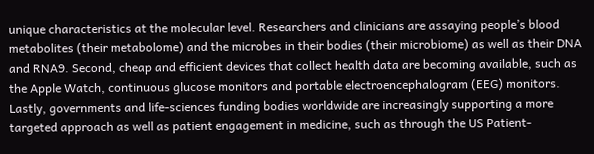unique characteristics at the molecular level. Researchers and clinicians are assaying people’s blood metabolites (their metabolome) and the microbes in their bodies (their microbiome) as well as their DNA and RNA9. Second, cheap and efficient devices that collect health data are becoming available, such as the Apple Watch, continuous glucose monitors and portable electroencephalogram (EEG) monitors. Lastly, governments and life-sciences funding bodies worldwide are increasingly supporting a more targeted approach as well as patient engagement in medicine, such as through the US Patient-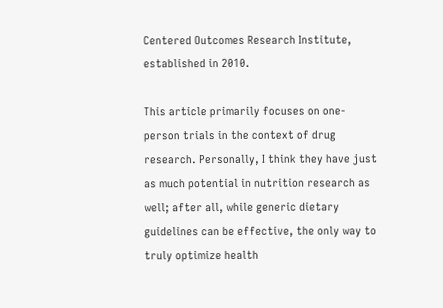Centered Outcomes Research Institute, established in 2010.

This article primarily focuses on one-person trials in the context of drug research. Personally, I think they have just as much potential in nutrition research as well; after all, while generic dietary guidelines can be effective, the only way to truly optimize health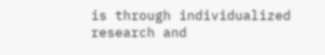is through individualized research and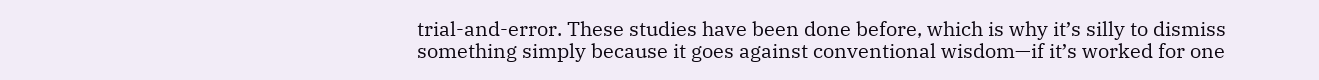trial-and-error. These studies have been done before, which is why it’s silly to dismiss something simply because it goes against conventional wisdom—if it’s worked for one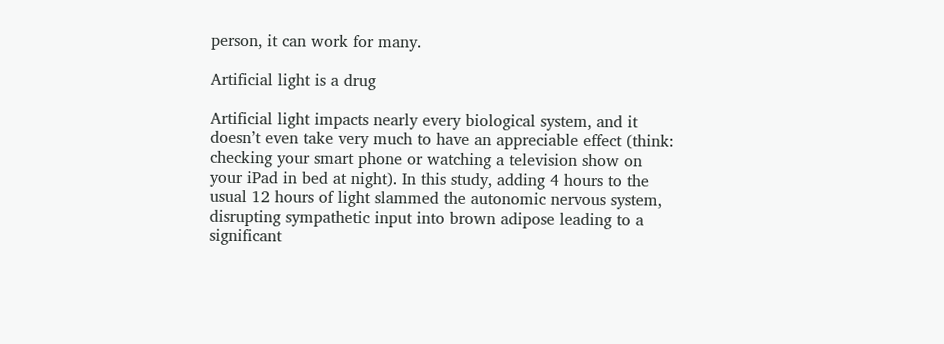person, it can work for many.

Artificial light is a drug

Artificial light impacts nearly every biological system, and it doesn’t even take very much to have an appreciable effect (think: checking your smart phone or watching a television show on your iPad in bed at night). In this study, adding 4 hours to the usual 12 hours of light slammed the autonomic nervous system, disrupting sympathetic input into brown adipose leading to a significant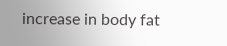increase in body fat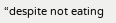“despite not eating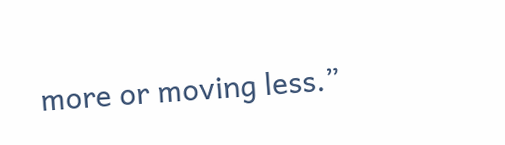more or moving less.”